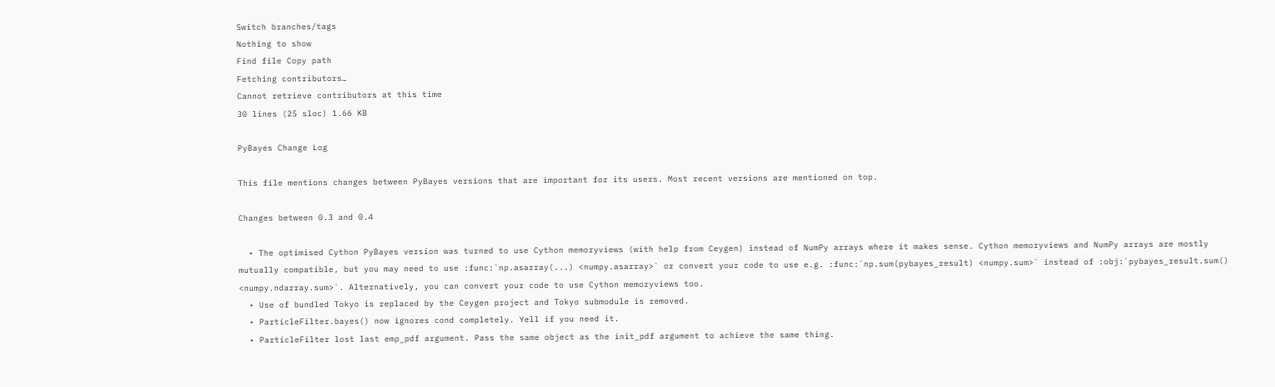Switch branches/tags
Nothing to show
Find file Copy path
Fetching contributors…
Cannot retrieve contributors at this time
30 lines (25 sloc) 1.66 KB

PyBayes Change Log

This file mentions changes between PyBayes versions that are important for its users. Most recent versions are mentioned on top.

Changes between 0.3 and 0.4

  • The optimised Cython PyBayes version was turned to use Cython memoryviews (with help from Ceygen) instead of NumPy arrays where it makes sense. Cython memoryviews and NumPy arrays are mostly mutually compatible, but you may need to use :func:`np.asarray(...) <numpy.asarray>` or convert your code to use e.g. :func:`np.sum(pybayes_result) <numpy.sum>` instead of :obj:`pybayes_result.sum() <numpy.ndarray.sum>`. Alternatively, you can convert your code to use Cython memoryviews too.
  • Use of bundled Tokyo is replaced by the Ceygen project and Tokyo submodule is removed.
  • ParticleFilter.bayes() now ignores cond completely. Yell if you need it.
  • ParticleFilter lost last emp_pdf argument. Pass the same object as the init_pdf argument to achieve the same thing.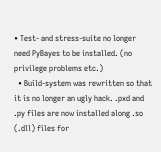• Test- and stress-suite no longer need PyBayes to be installed. (no privilege problems etc.)
  • Build-system was rewritten so that it is no longer an ugly hack. .pxd and .py files are now installed along .so (.dll) files for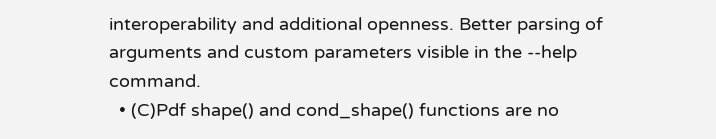interoperability and additional openness. Better parsing of arguments and custom parameters visible in the --help command.
  • (C)Pdf shape() and cond_shape() functions are no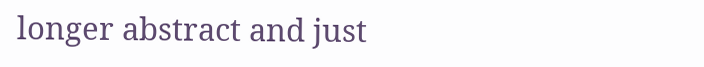longer abstract and just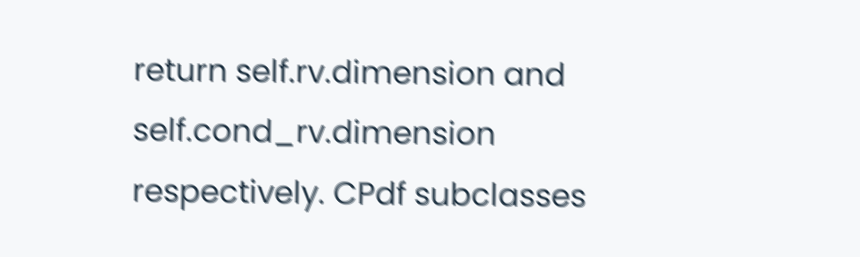return self.rv.dimension and self.cond_rv.dimension respectively. CPdf subclasses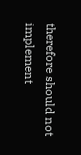therefore should not implement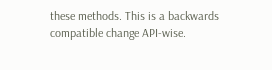these methods. This is a backwards compatible change API-wise.